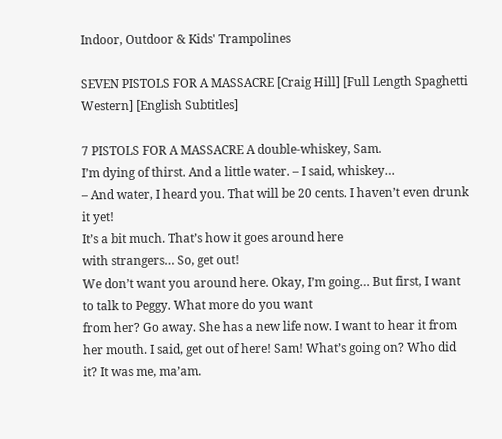Indoor, Outdoor & Kids' Trampolines

SEVEN PISTOLS FOR A MASSACRE [Craig Hill] [Full Length Spaghetti Western] [English Subtitles]

7 PISTOLS FOR A MASSACRE A double-whiskey, Sam.
I’m dying of thirst. And a little water. – I said, whiskey…
– And water, I heard you. That will be 20 cents. I haven’t even drunk it yet!
It’s a bit much. That’s how it goes around here
with strangers… So, get out!
We don’t want you around here. Okay, I’m going… But first, I want to talk to Peggy. What more do you want
from her? Go away. She has a new life now. I want to hear it from her mouth. I said, get out of here! Sam! What’s going on? Who did it? It was me, ma’am.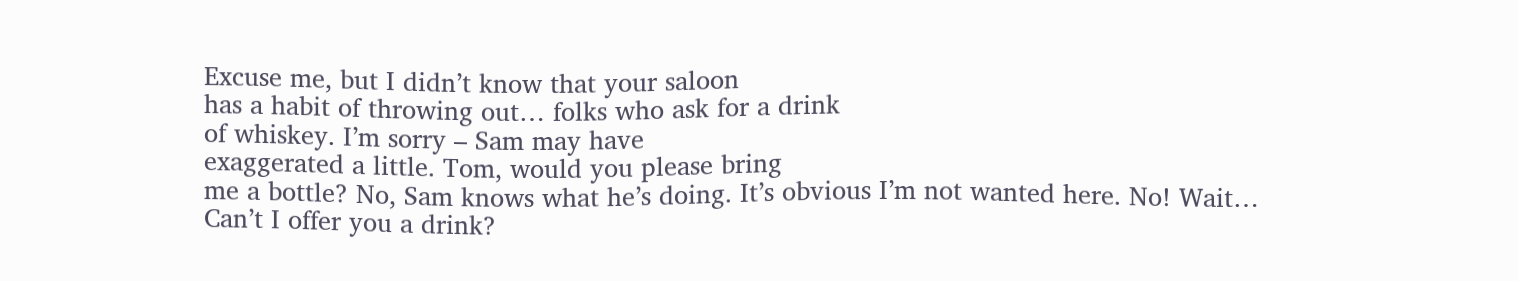Excuse me, but I didn’t know that your saloon
has a habit of throwing out… folks who ask for a drink
of whiskey. I’m sorry – Sam may have
exaggerated a little. Tom, would you please bring
me a bottle? No, Sam knows what he’s doing. It’s obvious I’m not wanted here. No! Wait…
Can’t I offer you a drink?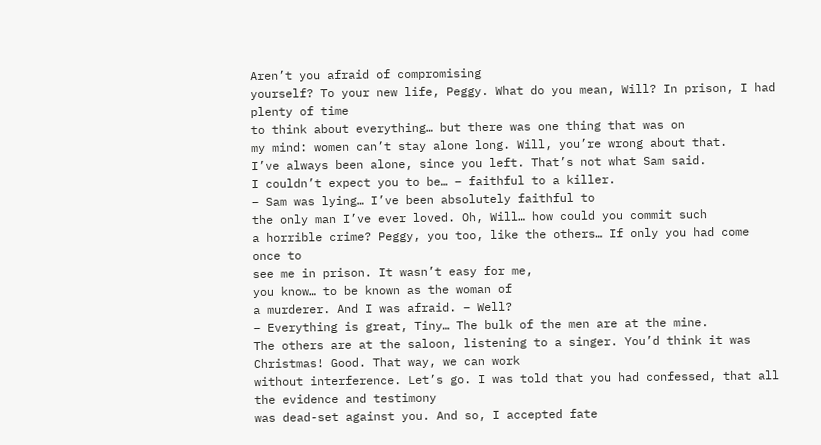Aren’t you afraid of compromising
yourself? To your new life, Peggy. What do you mean, Will? In prison, I had plenty of time
to think about everything… but there was one thing that was on
my mind: women can’t stay alone long. Will, you’re wrong about that.
I’ve always been alone, since you left. That’s not what Sam said.
I couldn’t expect you to be… – faithful to a killer.
– Sam was lying… I’ve been absolutely faithful to
the only man I’ve ever loved. Oh, Will… how could you commit such
a horrible crime? Peggy, you too, like the others… If only you had come once to
see me in prison. It wasn’t easy for me,
you know… to be known as the woman of
a murderer. And I was afraid. – Well?
– Everything is great, Tiny… The bulk of the men are at the mine.
The others are at the saloon, listening to a singer. You’d think it was Christmas! Good. That way, we can work
without interference. Let’s go. I was told that you had confessed, that all the evidence and testimony
was dead-set against you. And so, I accepted fate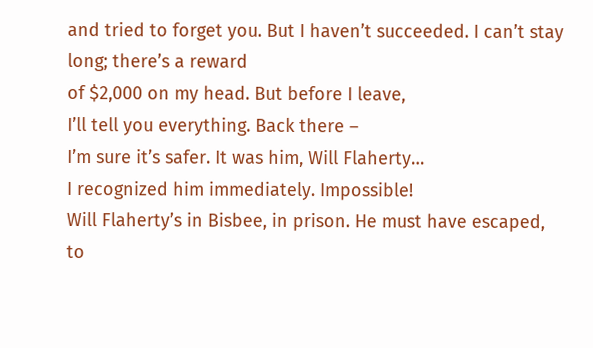and tried to forget you. But I haven’t succeeded. I can’t stay long; there’s a reward
of $2,000 on my head. But before I leave,
I’ll tell you everything. Back there –
I’m sure it’s safer. It was him, Will Flaherty…
I recognized him immediately. Impossible!
Will Flaherty’s in Bisbee, in prison. He must have escaped,
to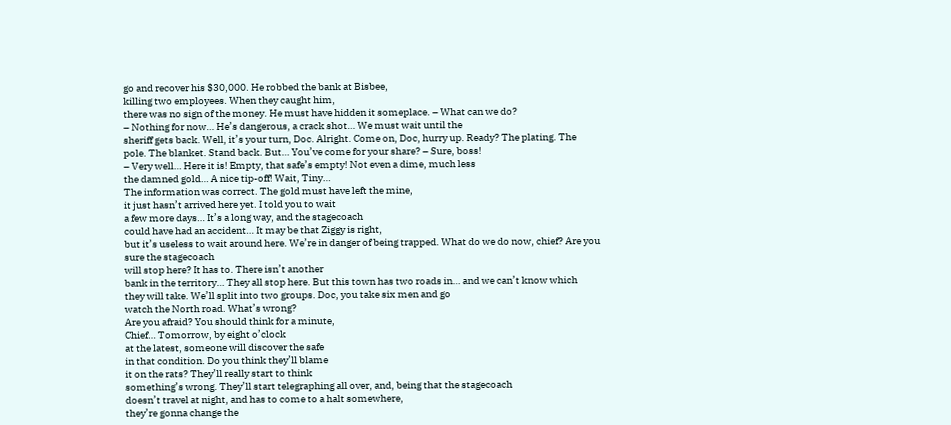go and recover his $30,000. He robbed the bank at Bisbee,
killing two employees. When they caught him,
there was no sign of the money. He must have hidden it someplace. – What can we do?
– Nothing for now… He’s dangerous, a crack shot… We must wait until the
sheriff gets back. Well, it’s your turn, Doc. Alright. Come on, Doc, hurry up. Ready? The plating. The pole. The blanket. Stand back. But… You’ve come for your share? – Sure, boss!
– Very well… Here it is! Empty, that safe’s empty! Not even a dime, much less
the damned gold… A nice tip-off! Wait, Tiny…
The information was correct. The gold must have left the mine,
it just hasn’t arrived here yet. I told you to wait
a few more days… It’s a long way, and the stagecoach
could have had an accident… It may be that Ziggy is right,
but it’s useless to wait around here. We’re in danger of being trapped. What do we do now, chief? Are you sure the stagecoach
will stop here? It has to. There isn’t another
bank in the territory… They all stop here. But this town has two roads in… and we can’t know which
they will take. We’ll split into two groups. Doc, you take six men and go
watch the North road. What’s wrong?
Are you afraid? You should think for a minute,
Chief… Tomorrow, by eight o’clock
at the latest, someone will discover the safe
in that condition. Do you think they’ll blame
it on the rats? They’ll really start to think
something’s wrong. They’ll start telegraphing all over, and, being that the stagecoach
doesn’t travel at night, and has to come to a halt somewhere,
they’re gonna change the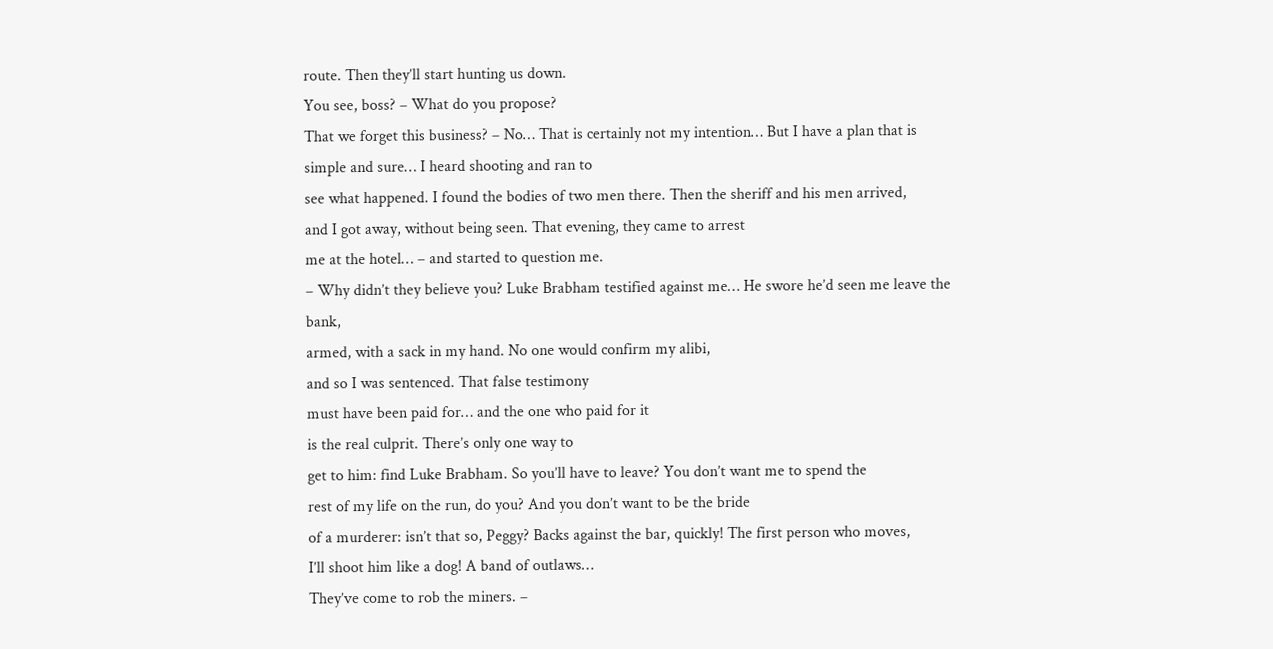route. Then they’ll start hunting us down.
You see, boss? – What do you propose?
That we forget this business? – No… That is certainly not my intention… But I have a plan that is
simple and sure… I heard shooting and ran to
see what happened. I found the bodies of two men there. Then the sheriff and his men arrived,
and I got away, without being seen. That evening, they came to arrest
me at the hotel… – and started to question me.
– Why didn’t they believe you? Luke Brabham testified against me… He swore he’d seen me leave the bank,
armed, with a sack in my hand. No one would confirm my alibi,
and so I was sentenced. That false testimony
must have been paid for… and the one who paid for it
is the real culprit. There’s only one way to
get to him: find Luke Brabham. So you’ll have to leave? You don’t want me to spend the
rest of my life on the run, do you? And you don’t want to be the bride
of a murderer: isn’t that so, Peggy? Backs against the bar, quickly! The first person who moves,
I’ll shoot him like a dog! A band of outlaws…
They’ve come to rob the miners. –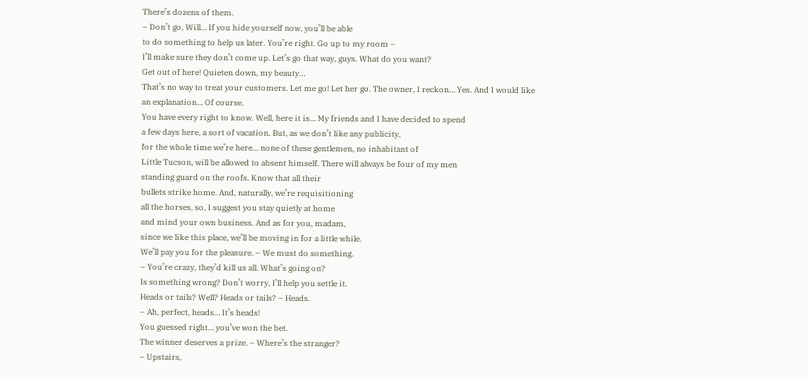There’s dozens of them.
– Don’t go, Will… If you hide yourself now, you’ll be able
to do something to help us later. You’re right. Go up to my room –
I’ll make sure they don’t come up. Let’s go that way, guys. What do you want?
Get out of here! Quieten down, my beauty…
That’s no way to treat your customers. Let me go! Let her go. The owner, I reckon… Yes. And I would like
an explanation… Of course.
You have every right to know. Well, here it is… My friends and I have decided to spend
a few days here, a sort of vacation. But, as we don’t like any publicity,
for the whole time we’re here… none of these gentlemen, no inhabitant of
Little Tucson, will be allowed to absent himself. There will always be four of my men
standing guard on the roofs. Know that all their
bullets strike home. And, naturally, we’re requisitioning
all the horses, so, I suggest you stay quietly at home
and mind your own business. And as for you, madam,
since we like this place, we’ll be moving in for a little while.
We’ll pay you for the pleasure. – We must do something.
– You’re crazy, they’d kill us all. What’s going on?
Is something wrong? Don’t worry, I’ll help you settle it.
Heads or tails? Well? Heads or tails? – Heads.
– Ah, perfect, heads… It’s heads!
You guessed right… you’ve won the bet.
The winner deserves a prize. – Where’s the stranger?
– Upstairs,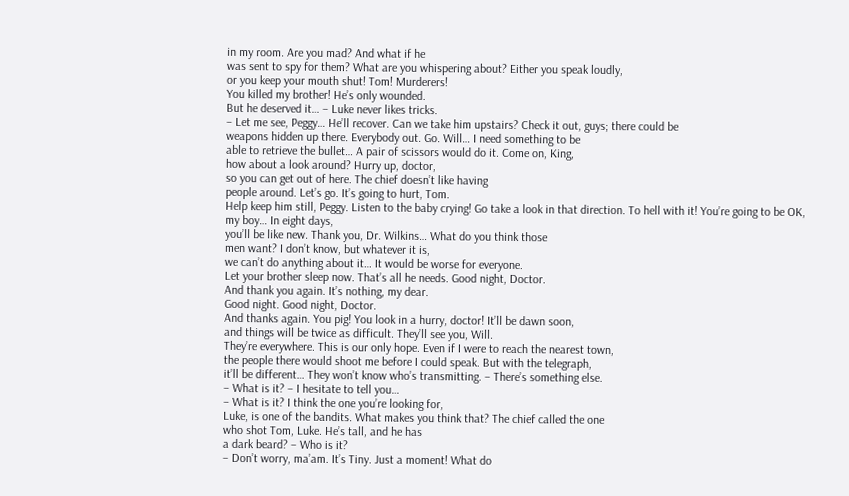in my room. Are you mad? And what if he
was sent to spy for them? What are you whispering about? Either you speak loudly,
or you keep your mouth shut! Tom! Murderers!
You killed my brother! He’s only wounded.
But he deserved it… – Luke never likes tricks.
– Let me see, Peggy… He’ll recover. Can we take him upstairs? Check it out, guys; there could be
weapons hidden up there. Everybody out. Go. Will… I need something to be
able to retrieve the bullet… A pair of scissors would do it. Come on, King,
how about a look around? Hurry up, doctor,
so you can get out of here. The chief doesn’t like having
people around. Let’s go. It’s going to hurt, Tom.
Help keep him still, Peggy. Listen to the baby crying! Go take a look in that direction. To hell with it! You’re going to be OK,
my boy… In eight days,
you’ll be like new. Thank you, Dr. Wilkins… What do you think those
men want? I don’t know, but whatever it is,
we can’t do anything about it… It would be worse for everyone.
Let your brother sleep now. That’s all he needs. Good night, Doctor.
And thank you again. It’s nothing, my dear.
Good night. Good night, Doctor.
And thanks again. You pig! You look in a hurry, doctor! It’ll be dawn soon,
and things will be twice as difficult. They’ll see you, Will.
They’re everywhere. This is our only hope. Even if I were to reach the nearest town,
the people there would shoot me before I could speak. But with the telegraph,
it’ll be different… They won’t know who’s transmitting. – There’s something else.
– What is it? – I hesitate to tell you…
– What is it? I think the one you’re looking for,
Luke, is one of the bandits. What makes you think that? The chief called the one
who shot Tom, Luke. He’s tall, and he has
a dark beard? – Who is it?
– Don’t worry, ma’am. It’s Tiny. Just a moment! What do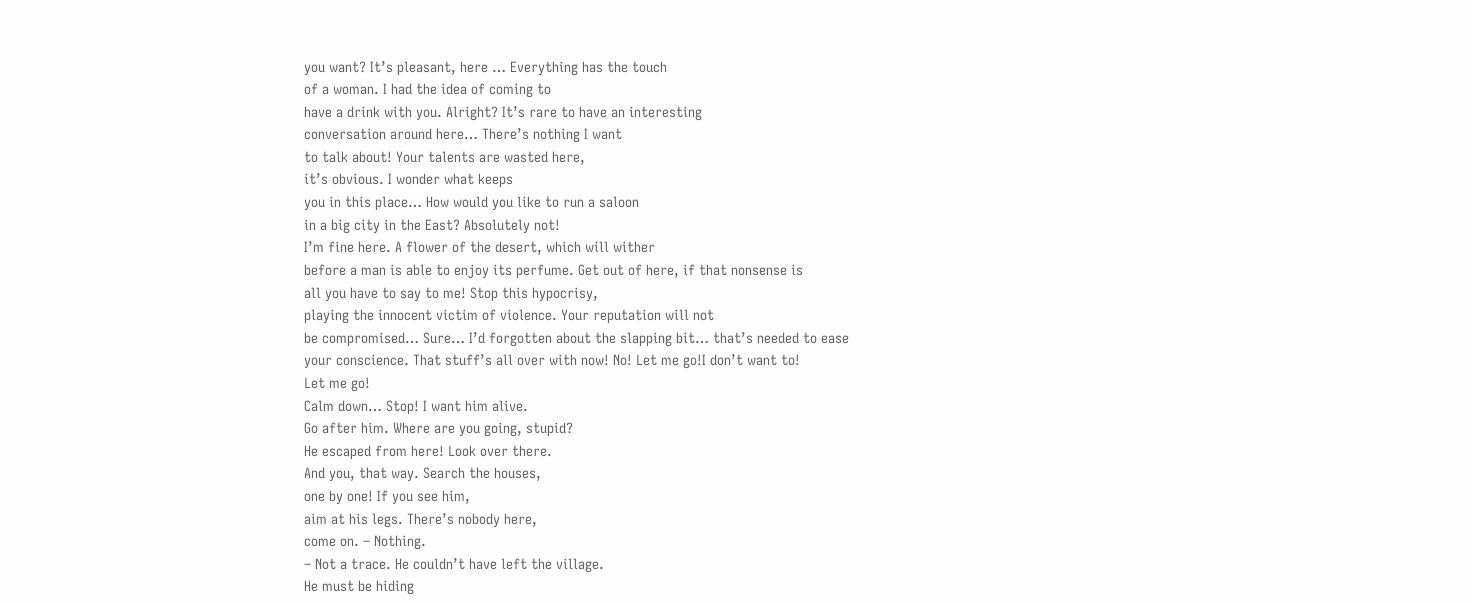you want? It’s pleasant, here … Everything has the touch
of a woman. I had the idea of coming to
have a drink with you. Alright? It’s rare to have an interesting
conversation around here… There’s nothing I want
to talk about! Your talents are wasted here,
it’s obvious. I wonder what keeps
you in this place… How would you like to run a saloon
in a big city in the East? Absolutely not!
I’m fine here. A flower of the desert, which will wither
before a man is able to enjoy its perfume. Get out of here, if that nonsense is
all you have to say to me! Stop this hypocrisy,
playing the innocent victim of violence. Your reputation will not
be compromised… Sure… I’d forgotten about the slapping bit… that’s needed to ease
your conscience. That stuff’s all over with now! No! Let me go!I don’t want to!
Let me go!
Calm down… Stop! I want him alive.
Go after him. Where are you going, stupid?
He escaped from here! Look over there.
And you, that way. Search the houses,
one by one! If you see him,
aim at his legs. There’s nobody here,
come on. – Nothing.
– Not a trace. He couldn’t have left the village.
He must be hiding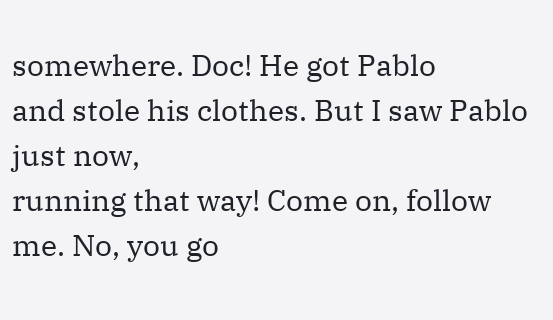somewhere. Doc! He got Pablo
and stole his clothes. But I saw Pablo just now,
running that way! Come on, follow me. No, you go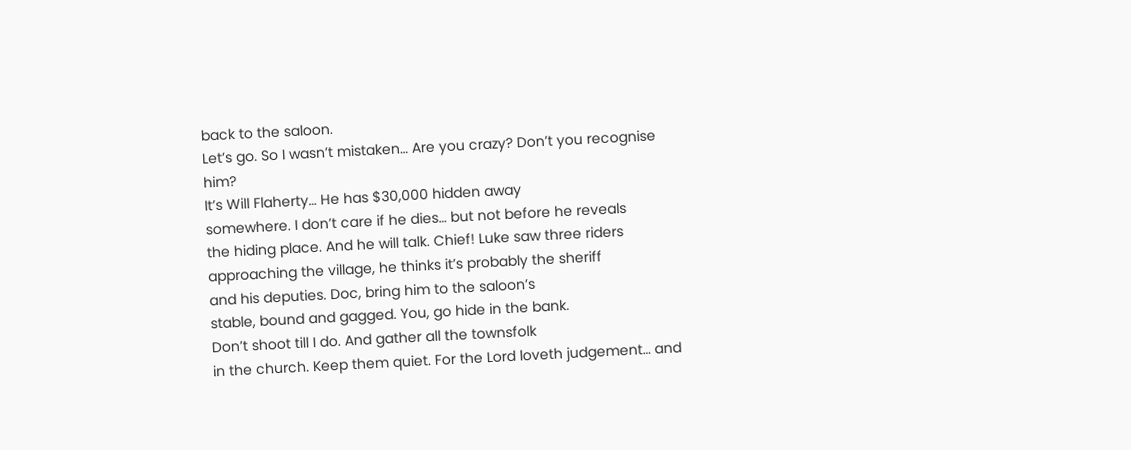back to the saloon.
Let’s go. So I wasn’t mistaken… Are you crazy? Don’t you recognise him?
It’s Will Flaherty… He has $30,000 hidden away
somewhere. I don’t care if he dies… but not before he reveals
the hiding place. And he will talk. Chief! Luke saw three riders
approaching the village, he thinks it’s probably the sheriff
and his deputies. Doc, bring him to the saloon’s
stable, bound and gagged. You, go hide in the bank.
Don’t shoot till I do. And gather all the townsfolk
in the church. Keep them quiet. For the Lord loveth judgement… and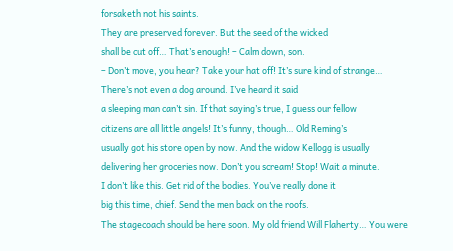forsaketh not his saints.
They are preserved forever. But the seed of the wicked
shall be cut off… That’s enough! – Calm down, son.
– Don’t move, you hear? Take your hat off! It’s sure kind of strange…
There’s not even a dog around. I’ve heard it said
a sleeping man can’t sin. If that saying’s true, I guess our fellow
citizens are all little angels! It’s funny, though… Old Reming’s
usually got his store open by now. And the widow Kellogg is usually
delivering her groceries now. Don’t you scream! Stop! Wait a minute.
I don’t like this. Get rid of the bodies. You’ve really done it
big this time, chief. Send the men back on the roofs.
The stagecoach should be here soon. My old friend Will Flaherty… You were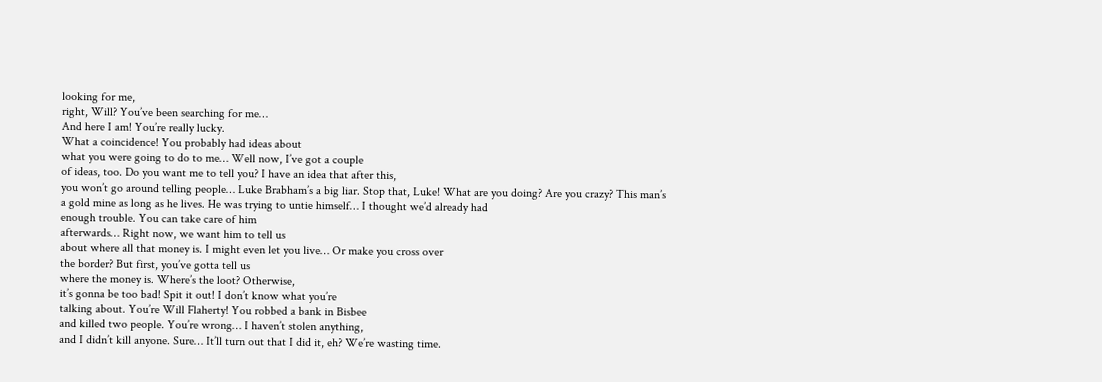looking for me,
right, Will? You’ve been searching for me…
And here I am! You’re really lucky.
What a coincidence! You probably had ideas about
what you were going to do to me… Well now, I’ve got a couple
of ideas, too. Do you want me to tell you? I have an idea that after this,
you won’t go around telling people… Luke Brabham’s a big liar. Stop that, Luke! What are you doing? Are you crazy? This man’s
a gold mine as long as he lives. He was trying to untie himself… I thought we’d already had
enough trouble. You can take care of him
afterwards… Right now, we want him to tell us
about where all that money is. I might even let you live… Or make you cross over
the border? But first, you’ve gotta tell us
where the money is. Where’s the loot? Otherwise,
it’s gonna be too bad! Spit it out! I don’t know what you’re
talking about. You’re Will Flaherty! You robbed a bank in Bisbee
and killed two people. You’re wrong… I haven’t stolen anything,
and I didn’t kill anyone. Sure… It’ll turn out that I did it, eh? We’re wasting time.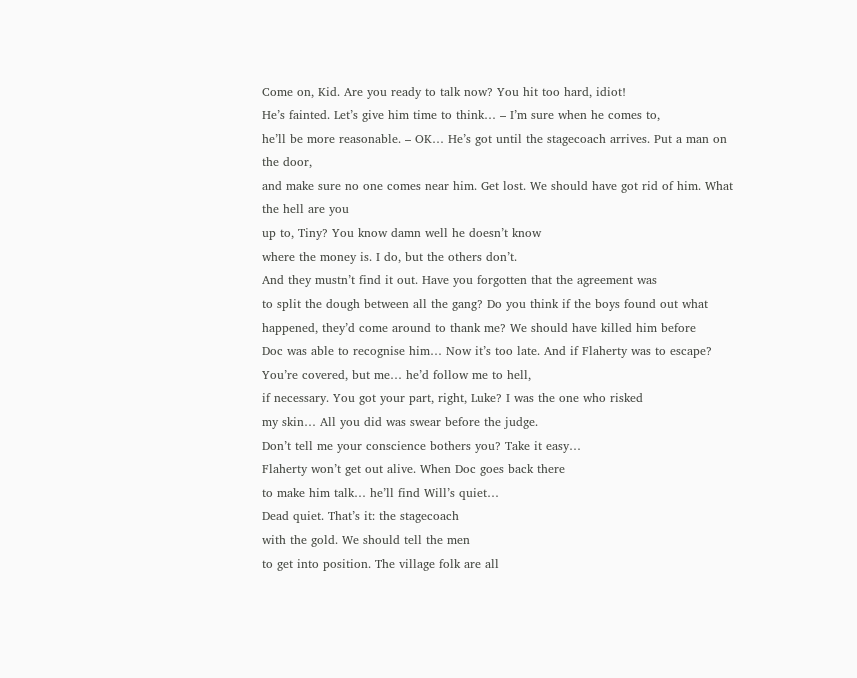Come on, Kid. Are you ready to talk now? You hit too hard, idiot!
He’s fainted. Let’s give him time to think… – I’m sure when he comes to,
he’ll be more reasonable. – OK… He’s got until the stagecoach arrives. Put a man on the door,
and make sure no one comes near him. Get lost. We should have got rid of him. What the hell are you
up to, Tiny? You know damn well he doesn’t know
where the money is. I do, but the others don’t.
And they mustn’t find it out. Have you forgotten that the agreement was
to split the dough between all the gang? Do you think if the boys found out what
happened, they’d come around to thank me? We should have killed him before
Doc was able to recognise him… Now it’s too late. And if Flaherty was to escape? You’re covered, but me… he’d follow me to hell,
if necessary. You got your part, right, Luke? I was the one who risked
my skin… All you did was swear before the judge.
Don’t tell me your conscience bothers you? Take it easy…
Flaherty won’t get out alive. When Doc goes back there
to make him talk… he’ll find Will’s quiet…
Dead quiet. That’s it: the stagecoach
with the gold. We should tell the men
to get into position. The village folk are all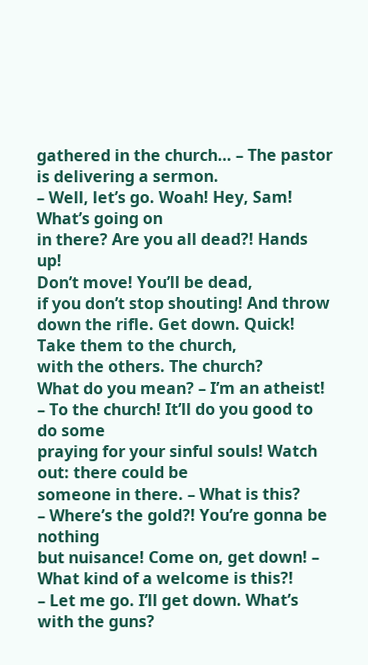gathered in the church… – The pastor is delivering a sermon.
– Well, let’s go. Woah! Hey, Sam! What’s going on
in there? Are you all dead?! Hands up!
Don’t move! You’ll be dead,
if you don’t stop shouting! And throw down the rifle. Get down. Quick! Take them to the church,
with the others. The church?
What do you mean? – I’m an atheist!
– To the church! It’ll do you good to do some
praying for your sinful souls! Watch out: there could be
someone in there. – What is this?
– Where’s the gold?! You’re gonna be nothing
but nuisance! Come on, get down! – What kind of a welcome is this?!
– Let me go. I’ll get down. What’s with the guns?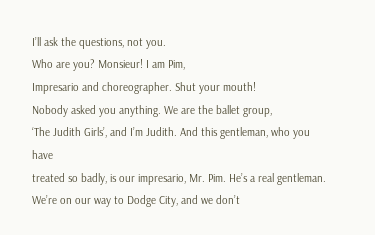I’ll ask the questions, not you.
Who are you? Monsieur! I am Pim,
Impresario and choreographer. Shut your mouth!
Nobody asked you anything. We are the ballet group,
‘The Judith Girls’, and I’m Judith. And this gentleman, who you have
treated so badly, is our impresario, Mr. Pim. He’s a real gentleman.
We’re on our way to Dodge City, and we don’t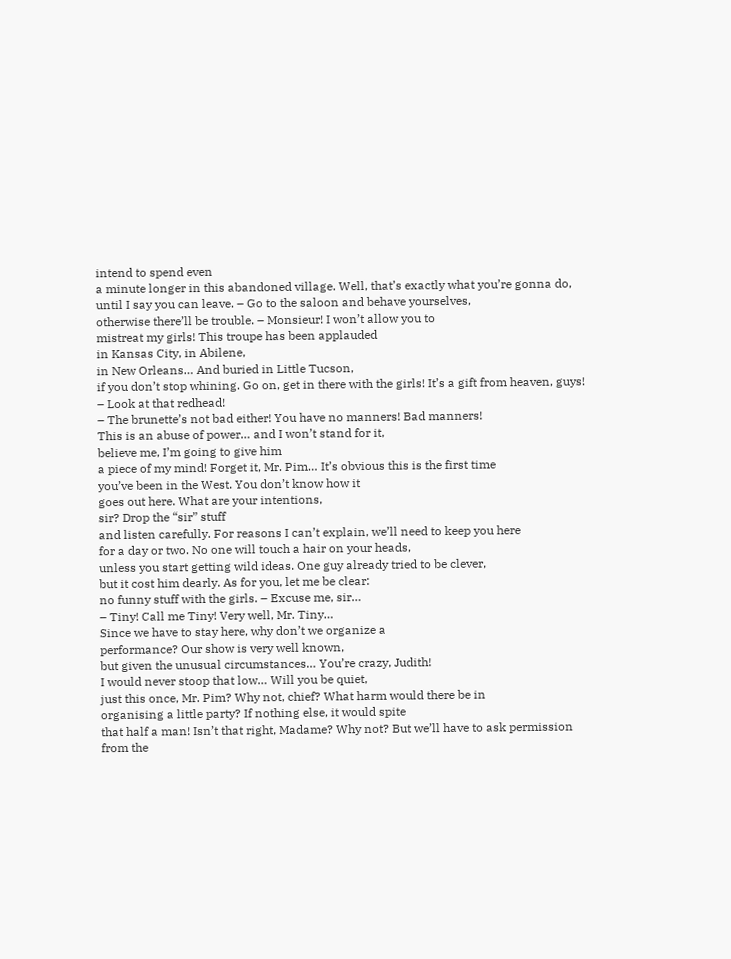intend to spend even
a minute longer in this abandoned village. Well, that’s exactly what you’re gonna do,
until I say you can leave. – Go to the saloon and behave yourselves,
otherwise there’ll be trouble. – Monsieur! I won’t allow you to
mistreat my girls! This troupe has been applauded
in Kansas City, in Abilene,
in New Orleans… And buried in Little Tucson,
if you don’t stop whining. Go on, get in there with the girls! It’s a gift from heaven, guys! – Look at that redhead!
– The brunette’s not bad either! You have no manners! Bad manners!
This is an abuse of power… and I won’t stand for it,
believe me, I’m going to give him
a piece of my mind! Forget it, Mr. Pim… It’s obvious this is the first time
you’ve been in the West. You don’t know how it
goes out here. What are your intentions,
sir? Drop the “sir” stuff
and listen carefully. For reasons I can’t explain, we’ll need to keep you here
for a day or two. No one will touch a hair on your heads,
unless you start getting wild ideas. One guy already tried to be clever,
but it cost him dearly. As for you, let me be clear:
no funny stuff with the girls. – Excuse me, sir…
– Tiny! Call me Tiny! Very well, Mr. Tiny…
Since we have to stay here, why don’t we organize a
performance? Our show is very well known,
but given the unusual circumstances… You’re crazy, Judith!
I would never stoop that low… Will you be quiet,
just this once, Mr. Pim? Why not, chief? What harm would there be in
organising a little party? If nothing else, it would spite
that half a man! Isn’t that right, Madame? Why not? But we’ll have to ask permission
from the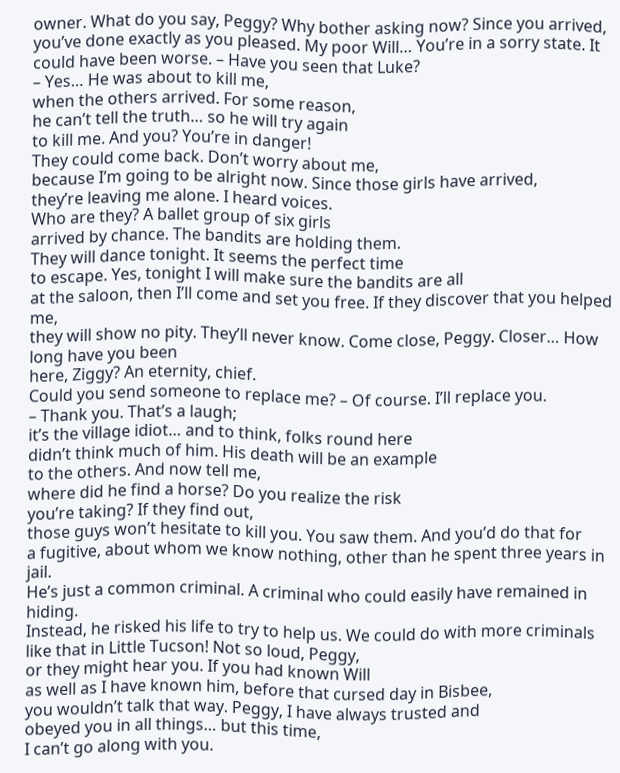owner. What do you say, Peggy? Why bother asking now? Since you arrived,
you’ve done exactly as you pleased. My poor Will… You’re in a sorry state. It could have been worse. – Have you seen that Luke?
– Yes… He was about to kill me,
when the others arrived. For some reason,
he can’t tell the truth… so he will try again
to kill me. And you? You’re in danger!
They could come back. Don’t worry about me,
because I’m going to be alright now. Since those girls have arrived,
they’re leaving me alone. I heard voices.
Who are they? A ballet group of six girls
arrived by chance. The bandits are holding them.
They will dance tonight. It seems the perfect time
to escape. Yes, tonight I will make sure the bandits are all
at the saloon, then I’ll come and set you free. If they discover that you helped me,
they will show no pity. They’ll never know. Come close, Peggy. Closer… How long have you been
here, Ziggy? An eternity, chief.
Could you send someone to replace me? – Of course. I’ll replace you.
– Thank you. That’s a laugh;
it’s the village idiot… and to think, folks round here
didn’t think much of him. His death will be an example
to the others. And now tell me,
where did he find a horse? Do you realize the risk
you’re taking? If they find out,
those guys won’t hesitate to kill you. You saw them. And you’d do that for
a fugitive, about whom we know nothing, other than he spent three years in jail.
He’s just a common criminal. A criminal who could easily have remained in hiding.
Instead, he risked his life to try to help us. We could do with more criminals
like that in Little Tucson! Not so loud, Peggy,
or they might hear you. If you had known Will
as well as I have known him, before that cursed day in Bisbee,
you wouldn’t talk that way. Peggy, I have always trusted and
obeyed you in all things… but this time,
I can’t go along with you.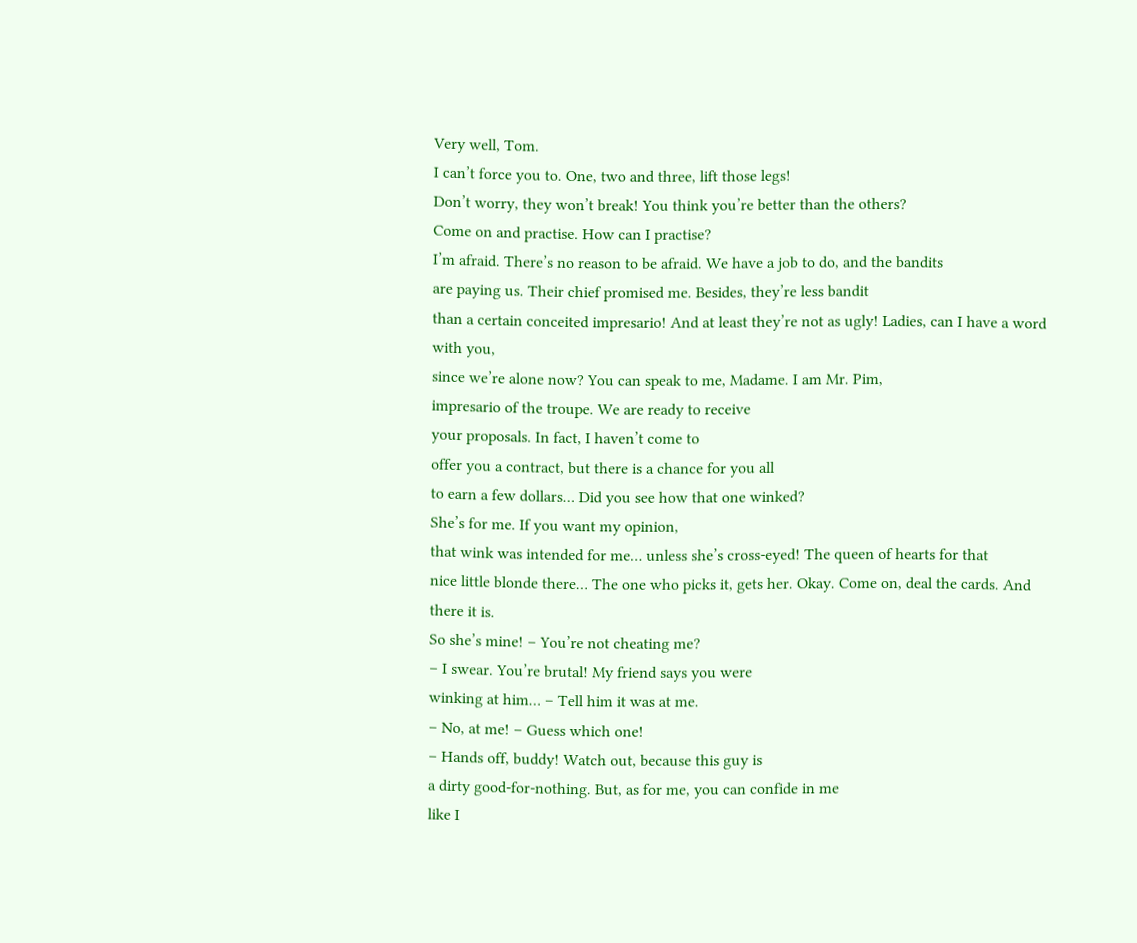Very well, Tom.
I can’t force you to. One, two and three, lift those legs!
Don’t worry, they won’t break! You think you’re better than the others?
Come on and practise. How can I practise?
I’m afraid. There’s no reason to be afraid. We have a job to do, and the bandits
are paying us. Their chief promised me. Besides, they’re less bandit
than a certain conceited impresario! And at least they’re not as ugly! Ladies, can I have a word with you,
since we’re alone now? You can speak to me, Madame. I am Mr. Pim,
impresario of the troupe. We are ready to receive
your proposals. In fact, I haven’t come to
offer you a contract, but there is a chance for you all
to earn a few dollars… Did you see how that one winked?
She’s for me. If you want my opinion,
that wink was intended for me… unless she’s cross-eyed! The queen of hearts for that
nice little blonde there… The one who picks it, gets her. Okay. Come on, deal the cards. And there it is.
So she’s mine! – You’re not cheating me?
– I swear. You’re brutal! My friend says you were
winking at him… – Tell him it was at me.
– No, at me! – Guess which one!
– Hands off, buddy! Watch out, because this guy is
a dirty good-for-nothing. But, as for me, you can confide in me
like I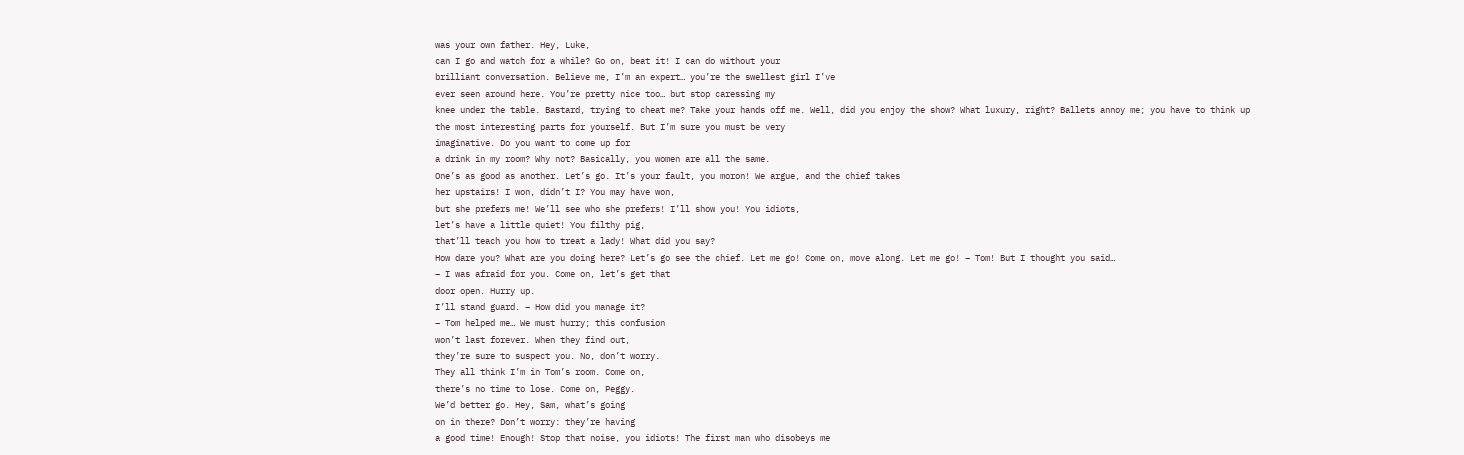was your own father. Hey, Luke,
can I go and watch for a while? Go on, beat it! I can do without your
brilliant conversation. Believe me, I’m an expert… you’re the swellest girl I’ve
ever seen around here. You’re pretty nice too… but stop caressing my
knee under the table. Bastard, trying to cheat me? Take your hands off me. Well, did you enjoy the show? What luxury, right? Ballets annoy me; you have to think up
the most interesting parts for yourself. But I’m sure you must be very
imaginative. Do you want to come up for
a drink in my room? Why not? Basically, you women are all the same.
One’s as good as another. Let’s go. It’s your fault, you moron! We argue, and the chief takes
her upstairs! I won, didn’t I? You may have won,
but she prefers me! We’ll see who she prefers! I’ll show you! You idiots,
let’s have a little quiet! You filthy pig,
that’ll teach you how to treat a lady! What did you say?
How dare you? What are you doing here? Let’s go see the chief. Let me go! Come on, move along. Let me go! – Tom! But I thought you said…
– I was afraid for you. Come on, let’s get that
door open. Hurry up.
I’ll stand guard. – How did you manage it?
– Tom helped me… We must hurry; this confusion
won’t last forever. When they find out,
they’re sure to suspect you. No, don’t worry.
They all think I’m in Tom’s room. Come on,
there’s no time to lose. Come on, Peggy.
We’d better go. Hey, Sam, what’s going
on in there? Don’t worry: they’re having
a good time! Enough! Stop that noise, you idiots! The first man who disobeys me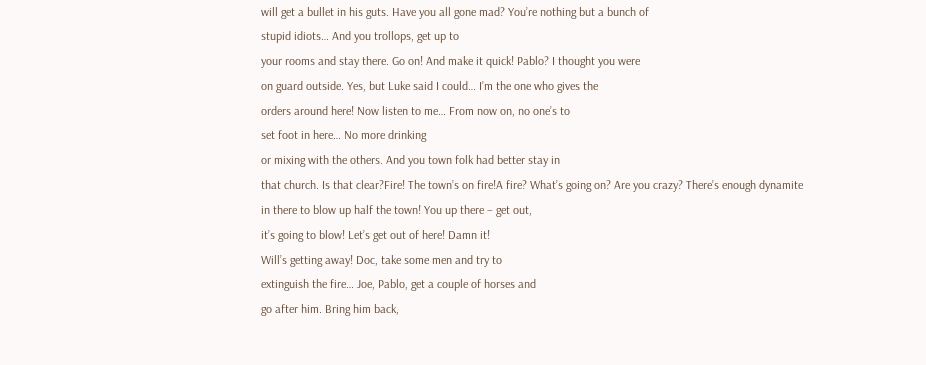will get a bullet in his guts. Have you all gone mad? You’re nothing but a bunch of
stupid idiots… And you trollops, get up to
your rooms and stay there. Go on! And make it quick! Pablo? I thought you were
on guard outside. Yes, but Luke said I could… I’m the one who gives the
orders around here! Now listen to me… From now on, no one’s to
set foot in here… No more drinking
or mixing with the others. And you town folk had better stay in
that church. Is that clear?Fire! The town’s on fire!A fire? What’s going on? Are you crazy? There’s enough dynamite
in there to blow up half the town! You up there – get out,
it’s going to blow! Let’s get out of here! Damn it!
Will’s getting away! Doc, take some men and try to
extinguish the fire… Joe, Pablo, get a couple of horses and
go after him. Bring him back,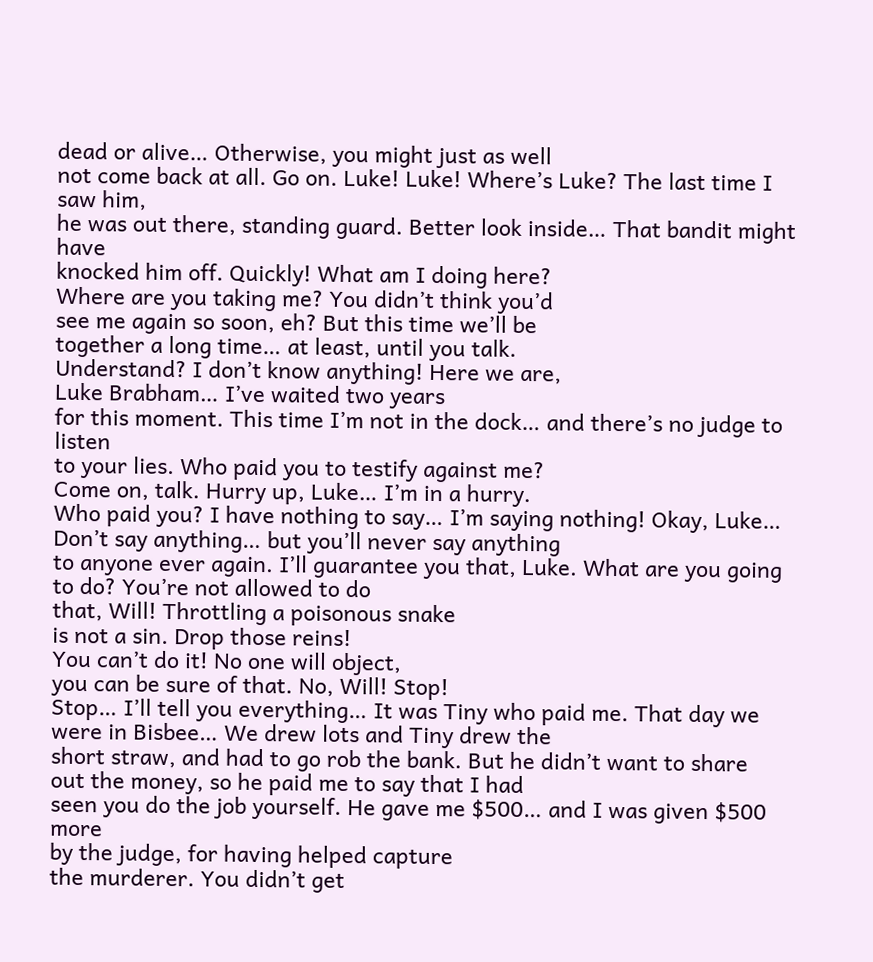dead or alive… Otherwise, you might just as well
not come back at all. Go on. Luke! Luke! Where’s Luke? The last time I saw him,
he was out there, standing guard. Better look inside… That bandit might have
knocked him off. Quickly! What am I doing here?
Where are you taking me? You didn’t think you’d
see me again so soon, eh? But this time we’ll be
together a long time… at least, until you talk.
Understand? I don’t know anything! Here we are,
Luke Brabham… I’ve waited two years
for this moment. This time I’m not in the dock… and there’s no judge to listen
to your lies. Who paid you to testify against me?
Come on, talk. Hurry up, Luke… I’m in a hurry.
Who paid you? I have nothing to say… I’m saying nothing! Okay, Luke… Don’t say anything… but you’ll never say anything
to anyone ever again. I’ll guarantee you that, Luke. What are you going to do? You’re not allowed to do
that, Will! Throttling a poisonous snake
is not a sin. Drop those reins!
You can’t do it! No one will object,
you can be sure of that. No, Will! Stop!
Stop… I’ll tell you everything… It was Tiny who paid me. That day we were in Bisbee… We drew lots and Tiny drew the
short straw, and had to go rob the bank. But he didn’t want to share
out the money, so he paid me to say that I had
seen you do the job yourself. He gave me $500… and I was given $500 more
by the judge, for having helped capture
the murderer. You didn’t get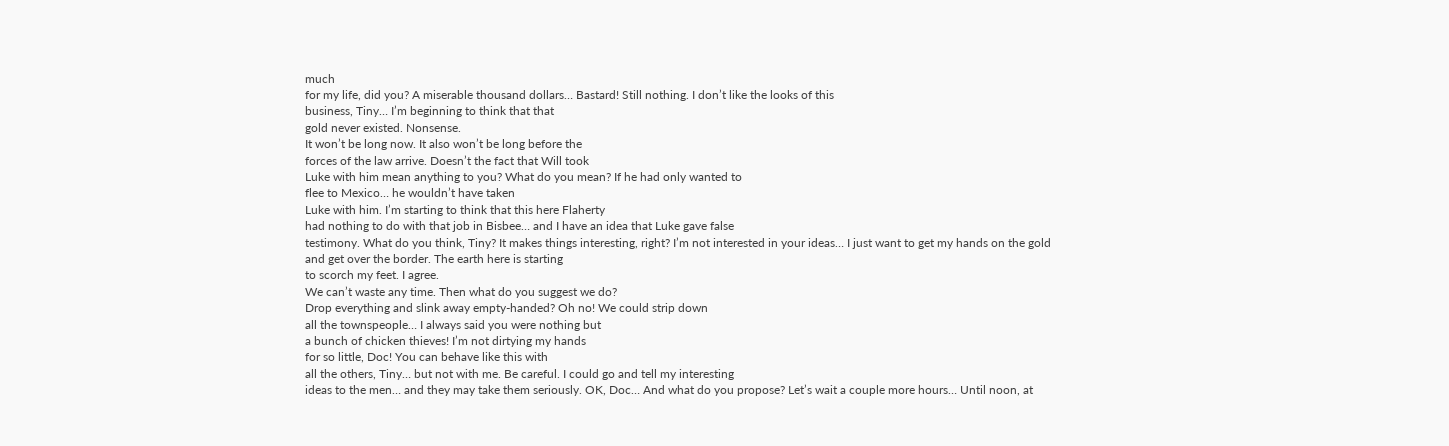much
for my life, did you? A miserable thousand dollars… Bastard! Still nothing. I don’t like the looks of this
business, Tiny… I’m beginning to think that that
gold never existed. Nonsense.
It won’t be long now. It also won’t be long before the
forces of the law arrive. Doesn’t the fact that Will took
Luke with him mean anything to you? What do you mean? If he had only wanted to
flee to Mexico… he wouldn’t have taken
Luke with him. I’m starting to think that this here Flaherty
had nothing to do with that job in Bisbee… and I have an idea that Luke gave false
testimony. What do you think, Tiny? It makes things interesting, right? I’m not interested in your ideas… I just want to get my hands on the gold
and get over the border. The earth here is starting
to scorch my feet. I agree.
We can’t waste any time. Then what do you suggest we do?
Drop everything and slink away empty-handed? Oh no! We could strip down
all the townspeople… I always said you were nothing but
a bunch of chicken thieves! I’m not dirtying my hands
for so little, Doc! You can behave like this with
all the others, Tiny… but not with me. Be careful. I could go and tell my interesting
ideas to the men… and they may take them seriously. OK, Doc… And what do you propose? Let’s wait a couple more hours… Until noon, at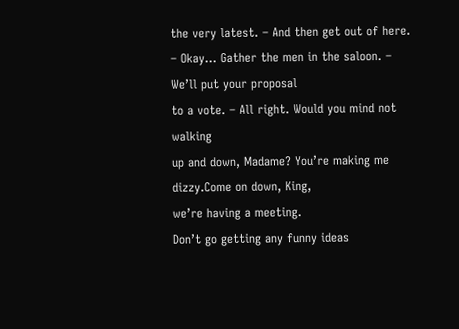the very latest. – And then get out of here.
– Okay… Gather the men in the saloon. – We’ll put your proposal
to a vote. – All right. Would you mind not walking
up and down, Madame? You’re making me dizzy.Come on down, King,
we’re having a meeting.
Don’t go getting any funny ideas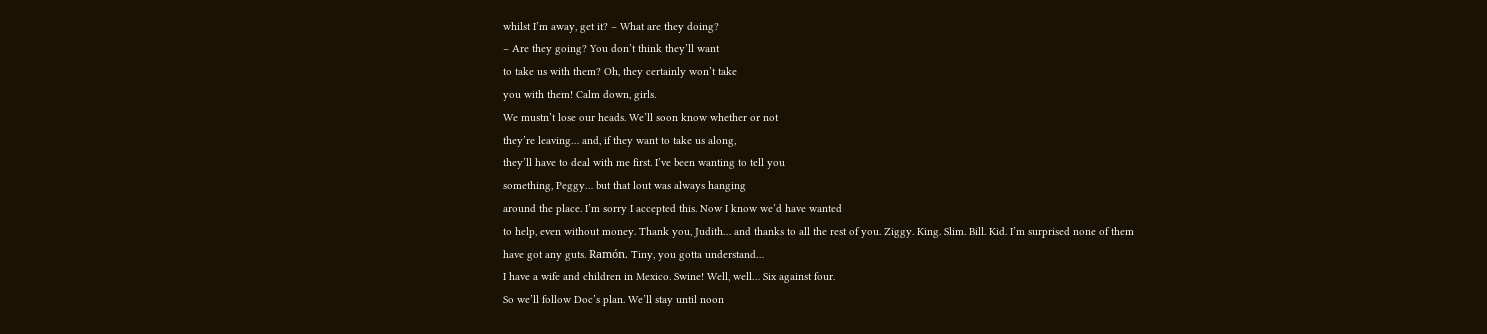whilst I’m away, get it? – What are they doing?
– Are they going? You don’t think they’ll want
to take us with them? Oh, they certainly won’t take
you with them! Calm down, girls.
We mustn’t lose our heads. We’ll soon know whether or not
they’re leaving… and, if they want to take us along,
they’ll have to deal with me first. I’ve been wanting to tell you
something, Peggy… but that lout was always hanging
around the place. I’m sorry I accepted this. Now I know we’d have wanted
to help, even without money. Thank you, Judith… and thanks to all the rest of you. Ziggy. King. Slim. Bill. Kid. I’m surprised none of them
have got any guts. Ramón. Tiny, you gotta understand…
I have a wife and children in Mexico. Swine! Well, well… Six against four.
So we’ll follow Doc’s plan. We’ll stay until noon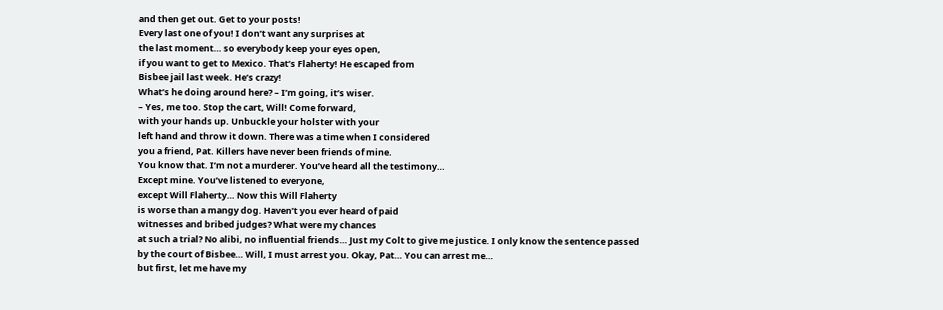and then get out. Get to your posts!
Every last one of you! I don’t want any surprises at
the last moment… so everybody keep your eyes open,
if you want to get to Mexico. That’s Flaherty! He escaped from
Bisbee jail last week. He’s crazy!
What’s he doing around here? – I’m going, it’s wiser.
– Yes, me too. Stop the cart, Will! Come forward,
with your hands up. Unbuckle your holster with your
left hand and throw it down. There was a time when I considered
you a friend, Pat. Killers have never been friends of mine.
You know that. I’m not a murderer. You’ve heard all the testimony…
Except mine. You’ve listened to everyone,
except Will Flaherty… Now this Will Flaherty
is worse than a mangy dog. Haven’t you ever heard of paid
witnesses and bribed judges? What were my chances
at such a trial? No alibi, no influential friends… Just my Colt to give me justice. I only know the sentence passed
by the court of Bisbee… Will, I must arrest you. Okay, Pat… You can arrest me…
but first, let me have my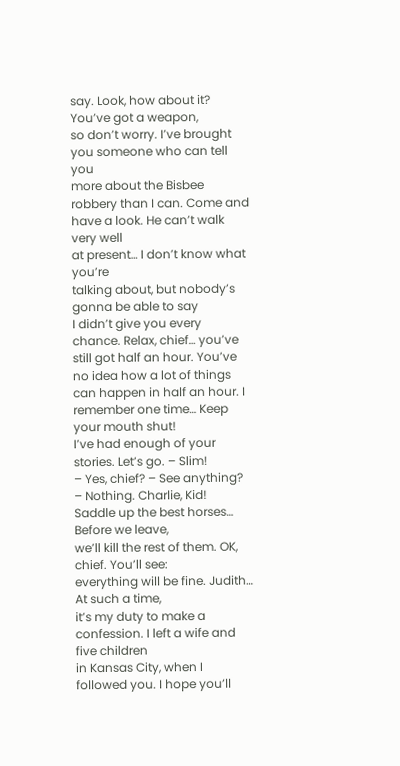say. Look, how about it? You’ve got a weapon,
so don’t worry. I’ve brought you someone who can tell you
more about the Bisbee robbery than I can. Come and have a look. He can’t walk very well
at present… I don’t know what you’re
talking about, but nobody’s gonna be able to say
I didn’t give you every chance. Relax, chief… you’ve still got half an hour. You’ve no idea how a lot of things
can happen in half an hour. I remember one time… Keep your mouth shut!
I’ve had enough of your stories. Let’s go. – Slim!
– Yes, chief? – See anything?
– Nothing. Charlie, Kid!
Saddle up the best horses… Before we leave,
we’ll kill the rest of them. OK, chief. You’ll see:
everything will be fine. Judith… At such a time,
it’s my duty to make a confession. I left a wife and five children
in Kansas City, when I followed you. I hope you’ll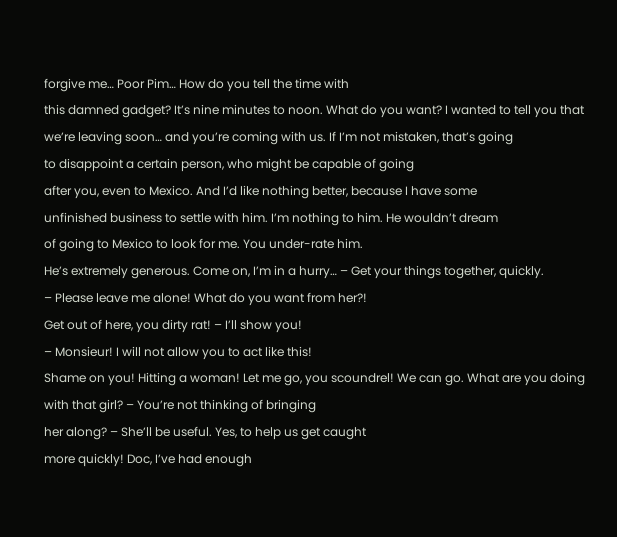forgive me… Poor Pim… How do you tell the time with
this damned gadget? It’s nine minutes to noon. What do you want? I wanted to tell you that
we’re leaving soon… and you’re coming with us. If I’m not mistaken, that’s going
to disappoint a certain person, who might be capable of going
after you, even to Mexico. And I’d like nothing better, because I have some
unfinished business to settle with him. I’m nothing to him. He wouldn’t dream
of going to Mexico to look for me. You under-rate him.
He’s extremely generous. Come on, I’m in a hurry… – Get your things together, quickly.
– Please leave me alone! What do you want from her?!
Get out of here, you dirty rat! – I’ll show you!
– Monsieur! I will not allow you to act like this!
Shame on you! Hitting a woman! Let me go, you scoundrel! We can go. What are you doing with that girl? – You’re not thinking of bringing
her along? – She’ll be useful. Yes, to help us get caught
more quickly! Doc, I’ve had enough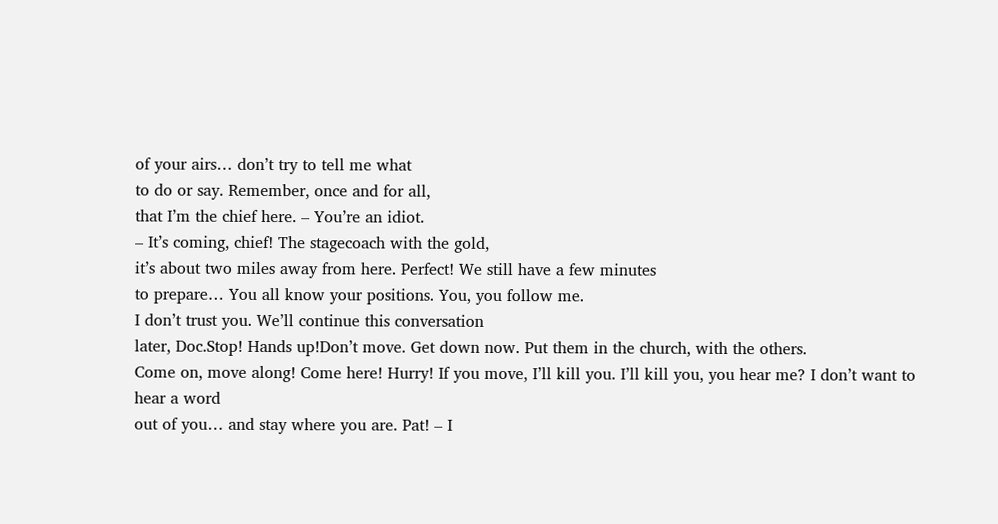of your airs… don’t try to tell me what
to do or say. Remember, once and for all,
that I’m the chief here. – You’re an idiot.
– It’s coming, chief! The stagecoach with the gold,
it’s about two miles away from here. Perfect! We still have a few minutes
to prepare… You all know your positions. You, you follow me.
I don’t trust you. We’ll continue this conversation
later, Doc.Stop! Hands up!Don’t move. Get down now. Put them in the church, with the others.
Come on, move along! Come here! Hurry! If you move, I’ll kill you. I’ll kill you, you hear me? I don’t want to hear a word
out of you… and stay where you are. Pat! – I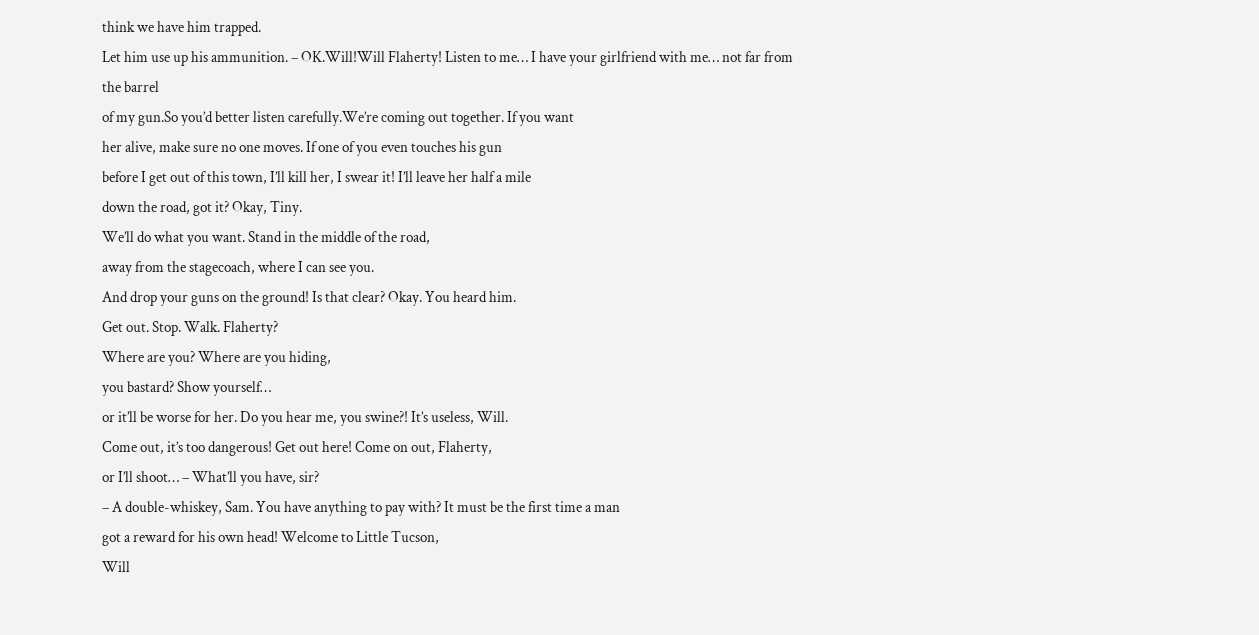think we have him trapped.
Let him use up his ammunition. – OK.Will!Will Flaherty! Listen to me… I have your girlfriend with me… not far from the barrel
of my gun.So you’d better listen carefully.We’re coming out together. If you want
her alive, make sure no one moves. If one of you even touches his gun
before I get out of this town, I’ll kill her, I swear it! I’ll leave her half a mile
down the road, got it? Okay, Tiny.
We’ll do what you want. Stand in the middle of the road,
away from the stagecoach, where I can see you.
And drop your guns on the ground! Is that clear? Okay. You heard him.
Get out. Stop. Walk. Flaherty?
Where are you? Where are you hiding,
you bastard? Show yourself…
or it’ll be worse for her. Do you hear me, you swine?! It’s useless, Will.
Come out, it’s too dangerous! Get out here! Come on out, Flaherty,
or I’ll shoot… – What’ll you have, sir?
– A double-whiskey, Sam. You have anything to pay with? It must be the first time a man
got a reward for his own head! Welcome to Little Tucson,
Will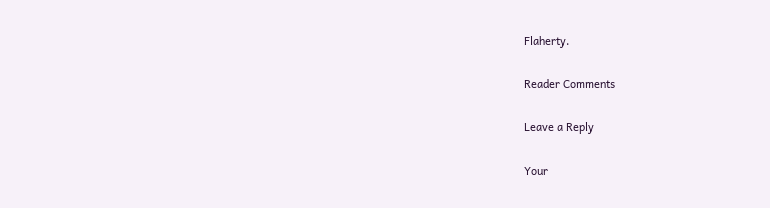Flaherty.

Reader Comments

Leave a Reply

Your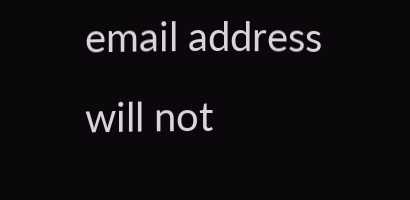email address will not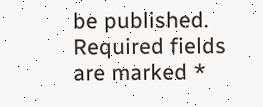be published. Required fields are marked *